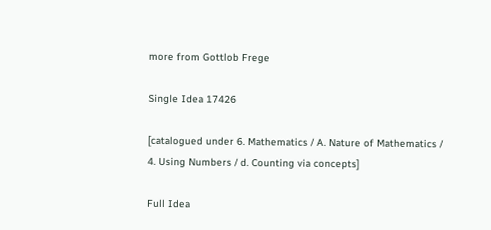more from Gottlob Frege

Single Idea 17426

[catalogued under 6. Mathematics / A. Nature of Mathematics / 4. Using Numbers / d. Counting via concepts]

Full Idea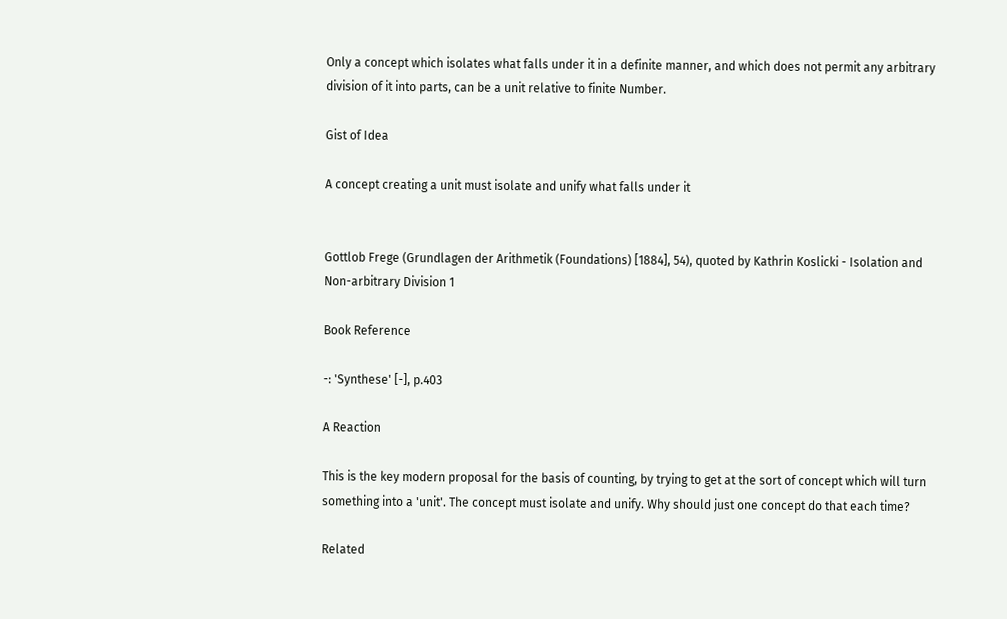Only a concept which isolates what falls under it in a definite manner, and which does not permit any arbitrary division of it into parts, can be a unit relative to finite Number.

Gist of Idea

A concept creating a unit must isolate and unify what falls under it


Gottlob Frege (Grundlagen der Arithmetik (Foundations) [1884], 54), quoted by Kathrin Koslicki - Isolation and Non-arbitrary Division 1

Book Reference

-: 'Synthese' [-], p.403

A Reaction

This is the key modern proposal for the basis of counting, by trying to get at the sort of concept which will turn something into a 'unit'. The concept must isolate and unify. Why should just one concept do that each time?

Related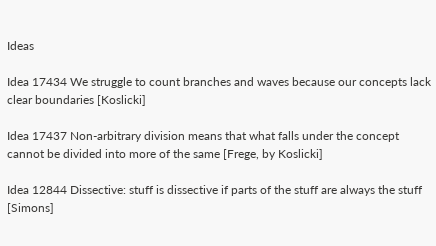Ideas

Idea 17434 We struggle to count branches and waves because our concepts lack clear boundaries [Koslicki]

Idea 17437 Non-arbitrary division means that what falls under the concept cannot be divided into more of the same [Frege, by Koslicki]

Idea 12844 Dissective: stuff is dissective if parts of the stuff are always the stuff [Simons]